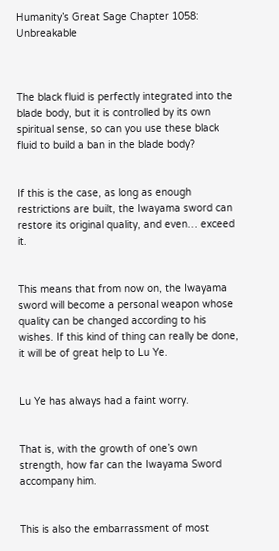Humanity’s Great Sage Chapter 1058: Unbreakable



The black fluid is perfectly integrated into the blade body, but it is controlled by its own spiritual sense, so can you use these black fluid to build a ban in the blade body?


If this is the case, as long as enough restrictions are built, the Iwayama sword can restore its original quality, and even… exceed it.


This means that from now on, the Iwayama sword will become a personal weapon whose quality can be changed according to his wishes. If this kind of thing can really be done, it will be of great help to Lu Ye.


Lu Ye has always had a faint worry.


That is, with the growth of one’s own strength, how far can the Iwayama Sword accompany him.


This is also the embarrassment of most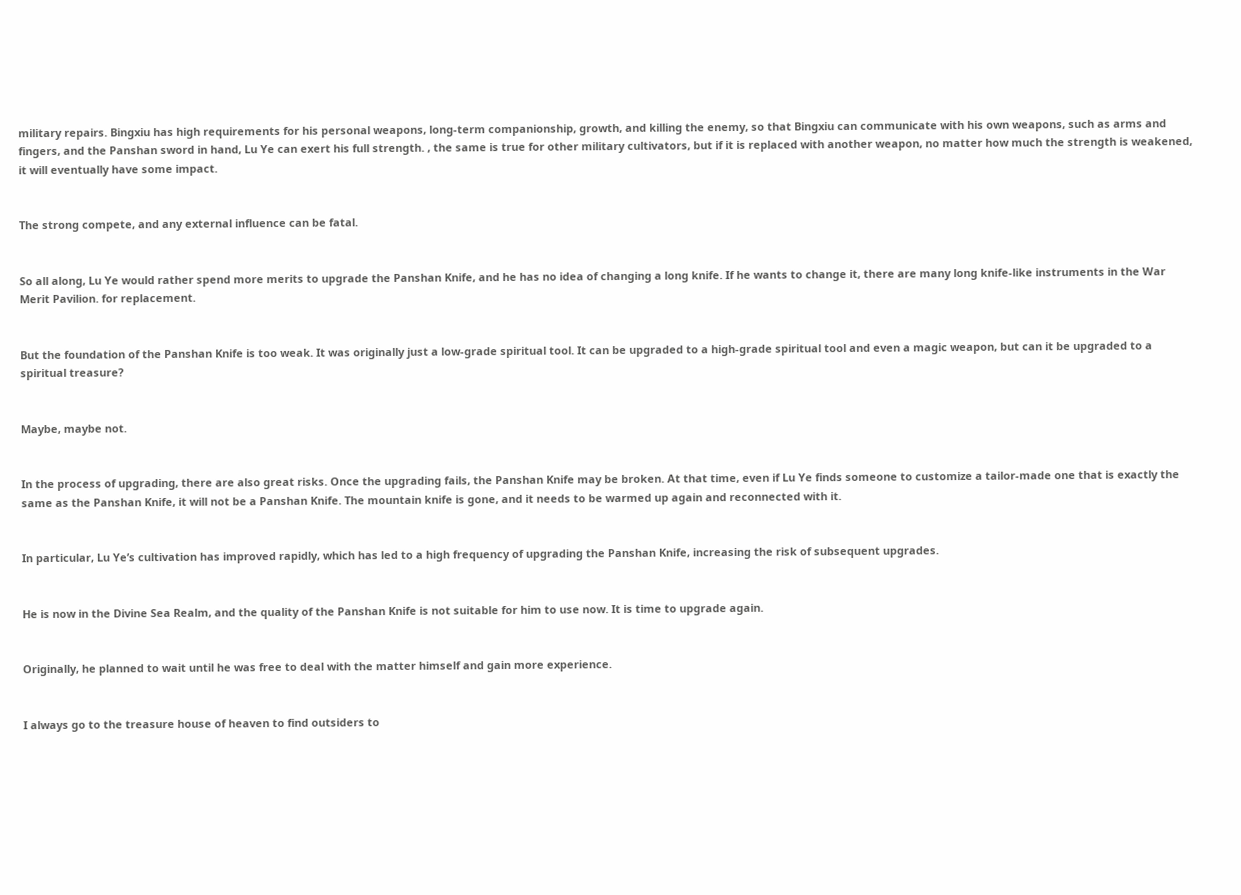military repairs. Bingxiu has high requirements for his personal weapons, long-term companionship, growth, and killing the enemy, so that Bingxiu can communicate with his own weapons, such as arms and fingers, and the Panshan sword in hand, Lu Ye can exert his full strength. , the same is true for other military cultivators, but if it is replaced with another weapon, no matter how much the strength is weakened, it will eventually have some impact.


The strong compete, and any external influence can be fatal.


So all along, Lu Ye would rather spend more merits to upgrade the Panshan Knife, and he has no idea of changing a long knife. If he wants to change it, there are many long knife-like instruments in the War Merit Pavilion. for replacement.


But the foundation of the Panshan Knife is too weak. It was originally just a low-grade spiritual tool. It can be upgraded to a high-grade spiritual tool and even a magic weapon, but can it be upgraded to a spiritual treasure?


Maybe, maybe not.


In the process of upgrading, there are also great risks. Once the upgrading fails, the Panshan Knife may be broken. At that time, even if Lu Ye finds someone to customize a tailor-made one that is exactly the same as the Panshan Knife, it will not be a Panshan Knife. The mountain knife is gone, and it needs to be warmed up again and reconnected with it.


In particular, Lu Ye’s cultivation has improved rapidly, which has led to a high frequency of upgrading the Panshan Knife, increasing the risk of subsequent upgrades.


He is now in the Divine Sea Realm, and the quality of the Panshan Knife is not suitable for him to use now. It is time to upgrade again.


Originally, he planned to wait until he was free to deal with the matter himself and gain more experience.


I always go to the treasure house of heaven to find outsiders to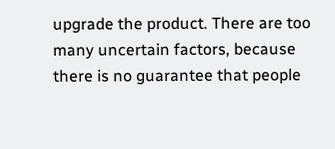upgrade the product. There are too many uncertain factors, because there is no guarantee that people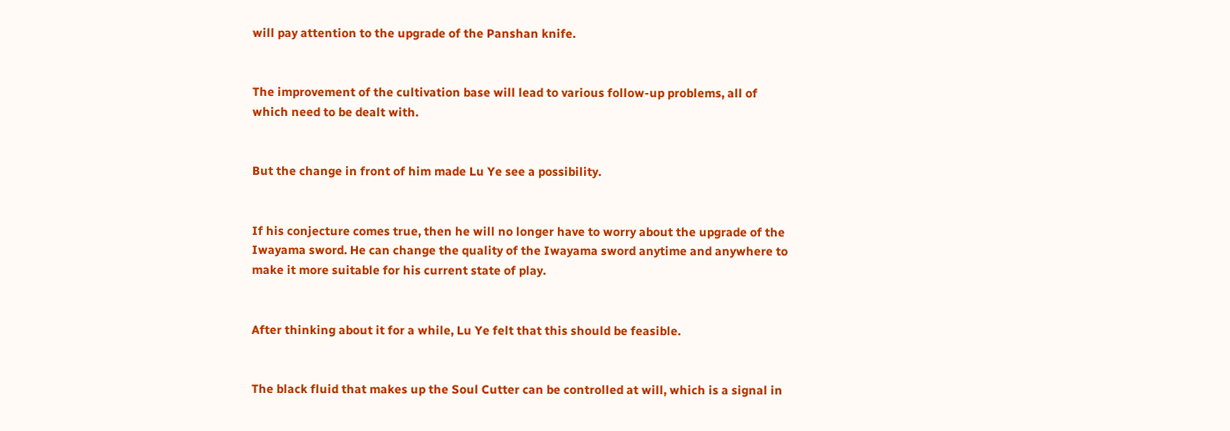will pay attention to the upgrade of the Panshan knife.


The improvement of the cultivation base will lead to various follow-up problems, all of which need to be dealt with.


But the change in front of him made Lu Ye see a possibility.


If his conjecture comes true, then he will no longer have to worry about the upgrade of the Iwayama sword. He can change the quality of the Iwayama sword anytime and anywhere to make it more suitable for his current state of play.


After thinking about it for a while, Lu Ye felt that this should be feasible.


The black fluid that makes up the Soul Cutter can be controlled at will, which is a signal in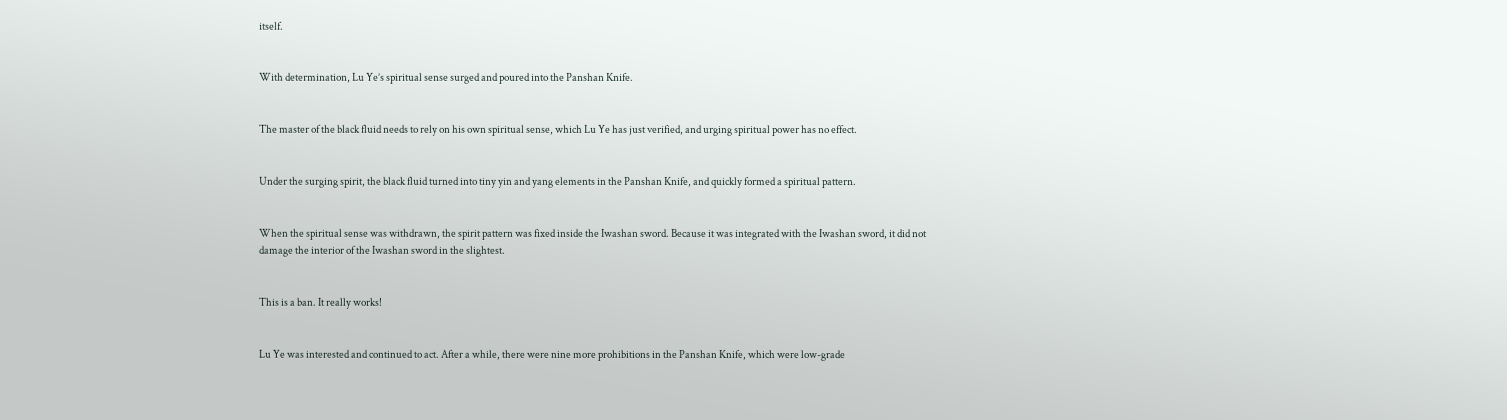itself.


With determination, Lu Ye’s spiritual sense surged and poured into the Panshan Knife.


The master of the black fluid needs to rely on his own spiritual sense, which Lu Ye has just verified, and urging spiritual power has no effect.


Under the surging spirit, the black fluid turned into tiny yin and yang elements in the Panshan Knife, and quickly formed a spiritual pattern.


When the spiritual sense was withdrawn, the spirit pattern was fixed inside the Iwashan sword. Because it was integrated with the Iwashan sword, it did not damage the interior of the Iwashan sword in the slightest.


This is a ban. It really works!


Lu Ye was interested and continued to act. After a while, there were nine more prohibitions in the Panshan Knife, which were low-grade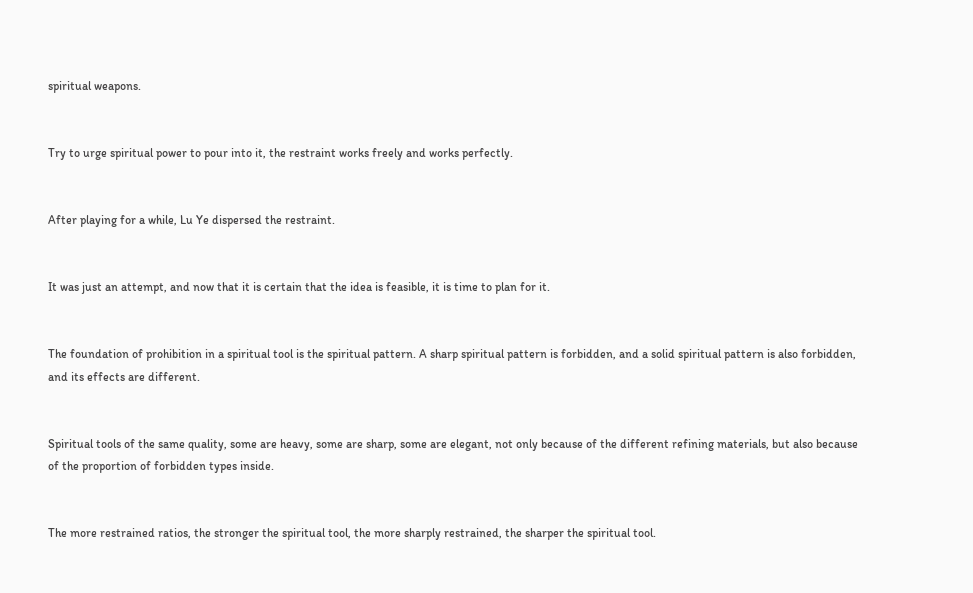spiritual weapons.


Try to urge spiritual power to pour into it, the restraint works freely and works perfectly.


After playing for a while, Lu Ye dispersed the restraint.


It was just an attempt, and now that it is certain that the idea is feasible, it is time to plan for it.


The foundation of prohibition in a spiritual tool is the spiritual pattern. A sharp spiritual pattern is forbidden, and a solid spiritual pattern is also forbidden, and its effects are different.


Spiritual tools of the same quality, some are heavy, some are sharp, some are elegant, not only because of the different refining materials, but also because of the proportion of forbidden types inside.


The more restrained ratios, the stronger the spiritual tool, the more sharply restrained, the sharper the spiritual tool.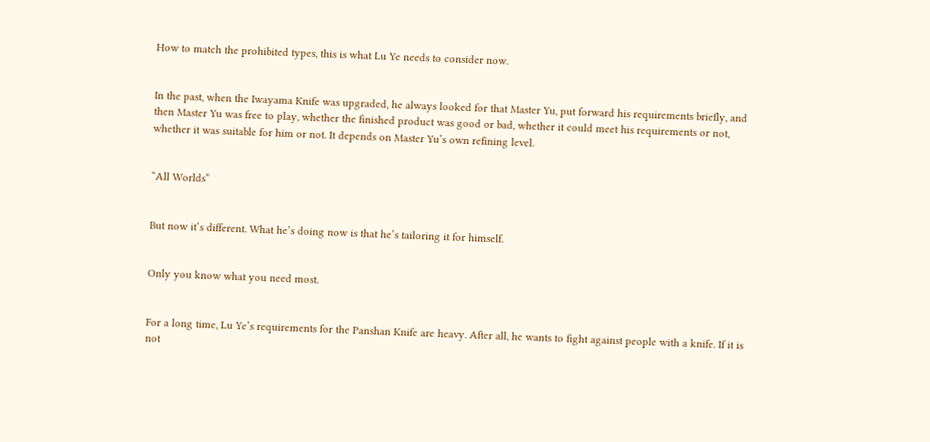How to match the prohibited types, this is what Lu Ye needs to consider now.


In the past, when the Iwayama Knife was upgraded, he always looked for that Master Yu, put forward his requirements briefly, and then Master Yu was free to play, whether the finished product was good or bad, whether it could meet his requirements or not, whether it was suitable for him or not. It depends on Master Yu’s own refining level.


“All Worlds”


But now it’s different. What he’s doing now is that he’s tailoring it for himself.


Only you know what you need most.


For a long time, Lu Ye’s requirements for the Panshan Knife are heavy. After all, he wants to fight against people with a knife. If it is not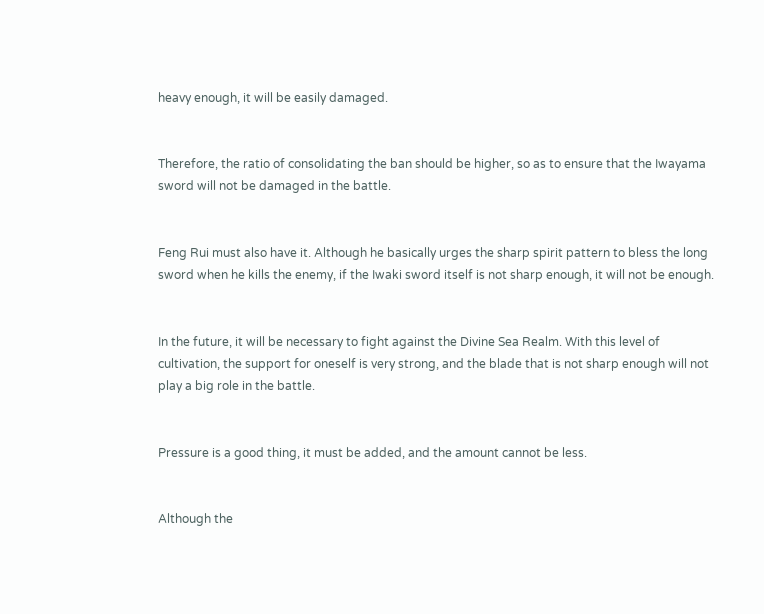heavy enough, it will be easily damaged.


Therefore, the ratio of consolidating the ban should be higher, so as to ensure that the Iwayama sword will not be damaged in the battle.


Feng Rui must also have it. Although he basically urges the sharp spirit pattern to bless the long sword when he kills the enemy, if the Iwaki sword itself is not sharp enough, it will not be enough.


In the future, it will be necessary to fight against the Divine Sea Realm. With this level of cultivation, the support for oneself is very strong, and the blade that is not sharp enough will not play a big role in the battle.


Pressure is a good thing, it must be added, and the amount cannot be less.


Although the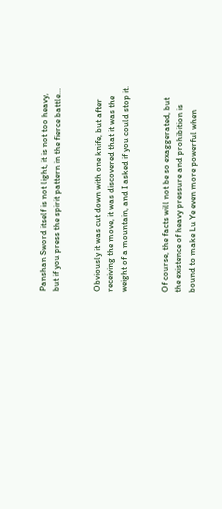Panshan Sword itself is not light, it is not too heavy, but if you press the spirit pattern in the fierce battle…


Obviously it was cut down with one knife, but after receiving the move, it was discovered that it was the weight of a mountain, and I asked if you could stop it.


Of course, the facts will not be so exaggerated, but the existence of heavy pressure and prohibition is bound to make Lu Ye even more powerful when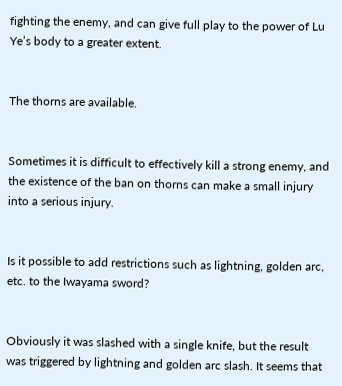fighting the enemy, and can give full play to the power of Lu Ye’s body to a greater extent.


The thorns are available.


Sometimes it is difficult to effectively kill a strong enemy, and the existence of the ban on thorns can make a small injury into a serious injury.


Is it possible to add restrictions such as lightning, golden arc, etc. to the Iwayama sword?


Obviously it was slashed with a single knife, but the result was triggered by lightning and golden arc slash. It seems that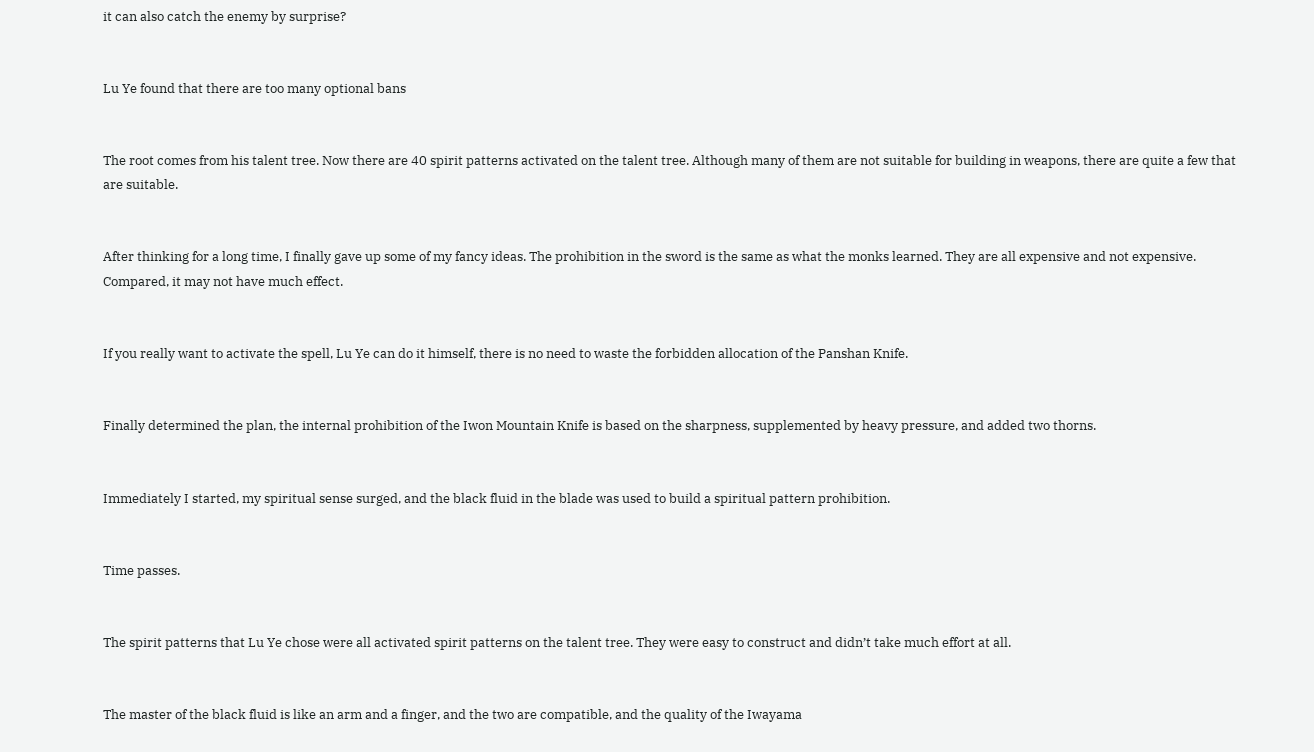it can also catch the enemy by surprise?


Lu Ye found that there are too many optional bans


The root comes from his talent tree. Now there are 40 spirit patterns activated on the talent tree. Although many of them are not suitable for building in weapons, there are quite a few that are suitable.


After thinking for a long time, I finally gave up some of my fancy ideas. The prohibition in the sword is the same as what the monks learned. They are all expensive and not expensive. Compared, it may not have much effect.


If you really want to activate the spell, Lu Ye can do it himself, there is no need to waste the forbidden allocation of the Panshan Knife.


Finally determined the plan, the internal prohibition of the Iwon Mountain Knife is based on the sharpness, supplemented by heavy pressure, and added two thorns.


Immediately I started, my spiritual sense surged, and the black fluid in the blade was used to build a spiritual pattern prohibition.


Time passes.


The spirit patterns that Lu Ye chose were all activated spirit patterns on the talent tree. They were easy to construct and didn’t take much effort at all.


The master of the black fluid is like an arm and a finger, and the two are compatible, and the quality of the Iwayama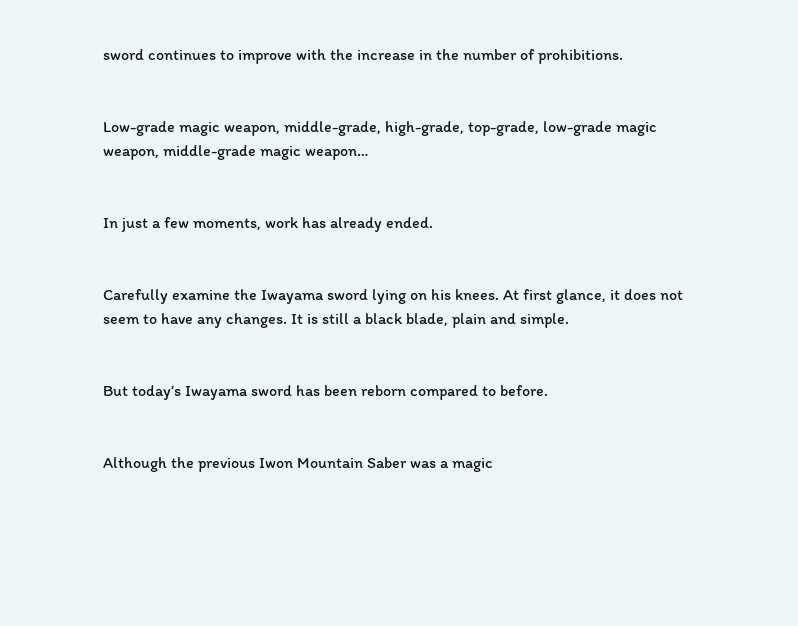sword continues to improve with the increase in the number of prohibitions.


Low-grade magic weapon, middle-grade, high-grade, top-grade, low-grade magic weapon, middle-grade magic weapon…


In just a few moments, work has already ended.


Carefully examine the Iwayama sword lying on his knees. At first glance, it does not seem to have any changes. It is still a black blade, plain and simple.


But today’s Iwayama sword has been reborn compared to before.


Although the previous Iwon Mountain Saber was a magic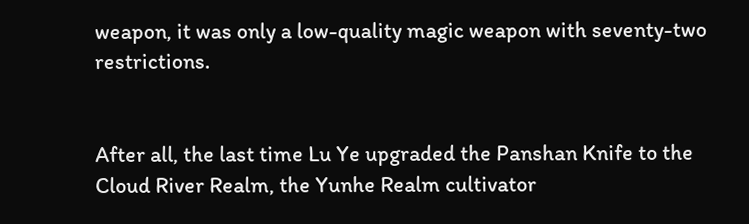weapon, it was only a low-quality magic weapon with seventy-two restrictions.


After all, the last time Lu Ye upgraded the Panshan Knife to the Cloud River Realm, the Yunhe Realm cultivator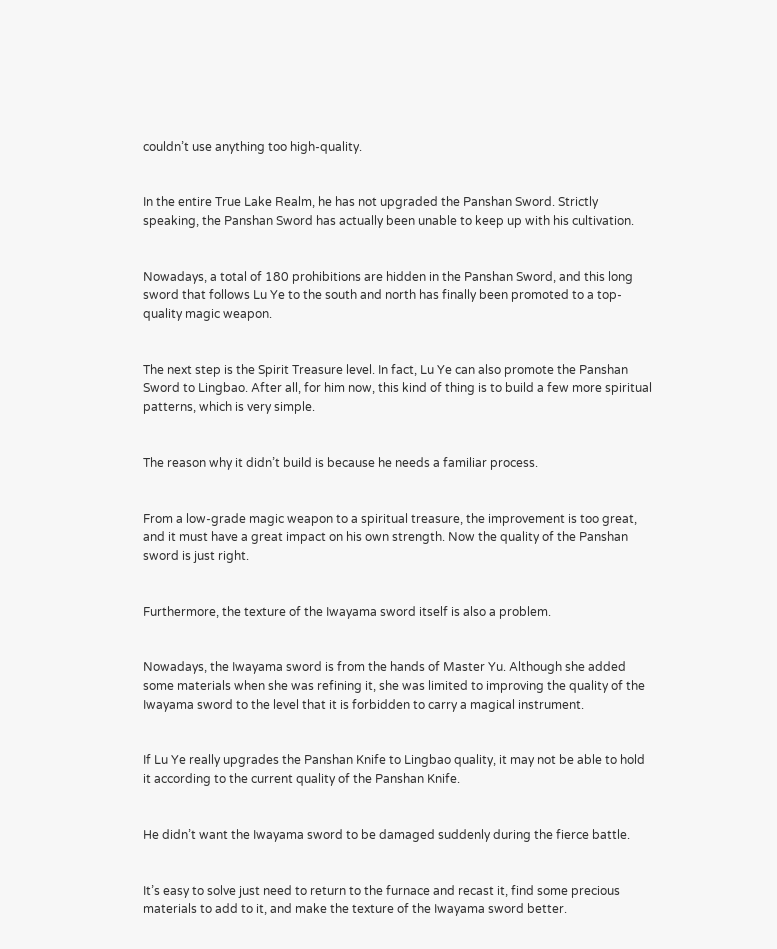couldn’t use anything too high-quality.


In the entire True Lake Realm, he has not upgraded the Panshan Sword. Strictly speaking, the Panshan Sword has actually been unable to keep up with his cultivation.


Nowadays, a total of 180 prohibitions are hidden in the Panshan Sword, and this long sword that follows Lu Ye to the south and north has finally been promoted to a top-quality magic weapon.


The next step is the Spirit Treasure level. In fact, Lu Ye can also promote the Panshan Sword to Lingbao. After all, for him now, this kind of thing is to build a few more spiritual patterns, which is very simple.


The reason why it didn’t build is because he needs a familiar process.


From a low-grade magic weapon to a spiritual treasure, the improvement is too great, and it must have a great impact on his own strength. Now the quality of the Panshan sword is just right.


Furthermore, the texture of the Iwayama sword itself is also a problem.


Nowadays, the Iwayama sword is from the hands of Master Yu. Although she added some materials when she was refining it, she was limited to improving the quality of the Iwayama sword to the level that it is forbidden to carry a magical instrument.


If Lu Ye really upgrades the Panshan Knife to Lingbao quality, it may not be able to hold it according to the current quality of the Panshan Knife.


He didn’t want the Iwayama sword to be damaged suddenly during the fierce battle.


It’s easy to solve just need to return to the furnace and recast it, find some precious materials to add to it, and make the texture of the Iwayama sword better.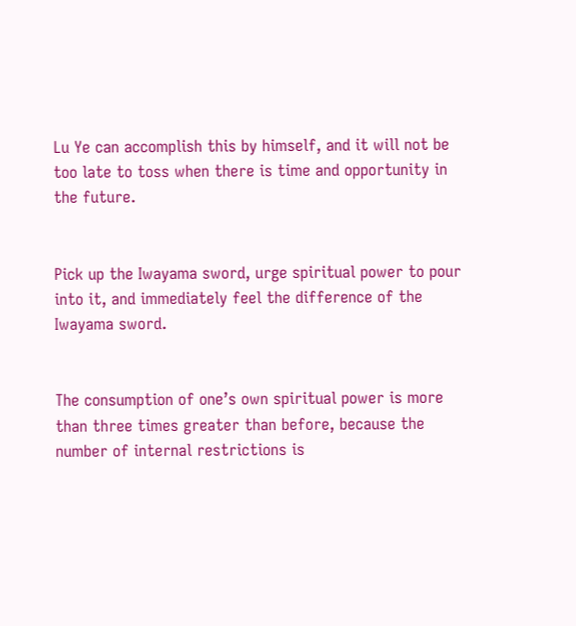Lu Ye can accomplish this by himself, and it will not be too late to toss when there is time and opportunity in the future.


Pick up the Iwayama sword, urge spiritual power to pour into it, and immediately feel the difference of the Iwayama sword.


The consumption of one’s own spiritual power is more than three times greater than before, because the number of internal restrictions is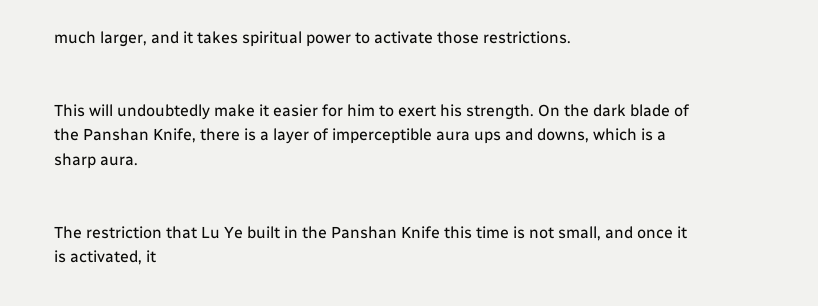much larger, and it takes spiritual power to activate those restrictions.


This will undoubtedly make it easier for him to exert his strength. On the dark blade of the Panshan Knife, there is a layer of imperceptible aura ups and downs, which is a sharp aura.


The restriction that Lu Ye built in the Panshan Knife this time is not small, and once it is activated, it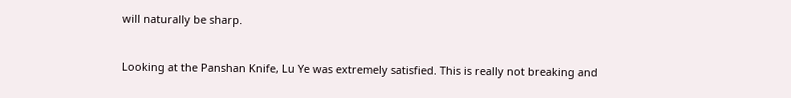will naturally be sharp.


Looking at the Panshan Knife, Lu Ye was extremely satisfied. This is really not breaking and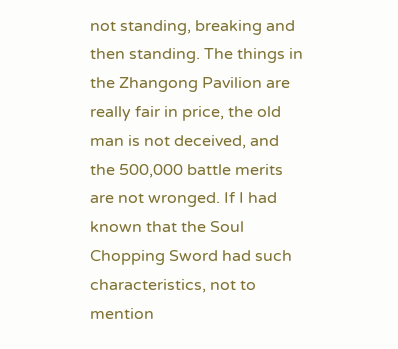not standing, breaking and then standing. The things in the Zhangong Pavilion are really fair in price, the old man is not deceived, and the 500,000 battle merits are not wronged. If I had known that the Soul Chopping Sword had such characteristics, not to mention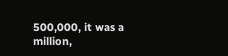500,000, it was a million,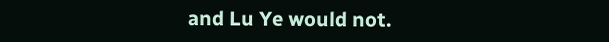and Lu Ye would not.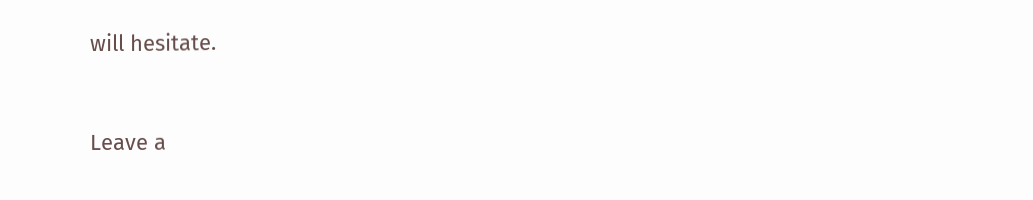will hesitate.


Leave a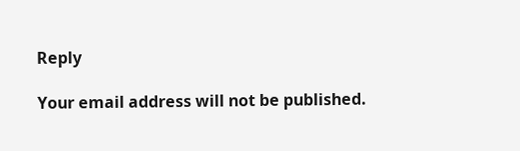Reply

Your email address will not be published.